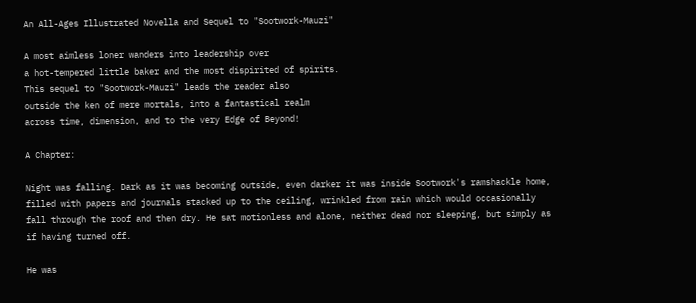An All-Ages Illustrated Novella and Sequel to "Sootwork-Mauzi"

A most aimless loner wanders into leadership over
a hot-tempered little baker and the most dispirited of spirits.
This sequel to "Sootwork-Mauzi" leads the reader also
outside the ken of mere mortals, into a fantastical realm
across time, dimension, and to the very Edge of Beyond!

A Chapter:

Night was falling. Dark as it was becoming outside, even darker it was inside Sootwork's ramshackle home, filled with papers and journals stacked up to the ceiling, wrinkled from rain which would occasionally fall through the roof and then dry. He sat motionless and alone, neither dead nor sleeping, but simply as if having turned off.

He was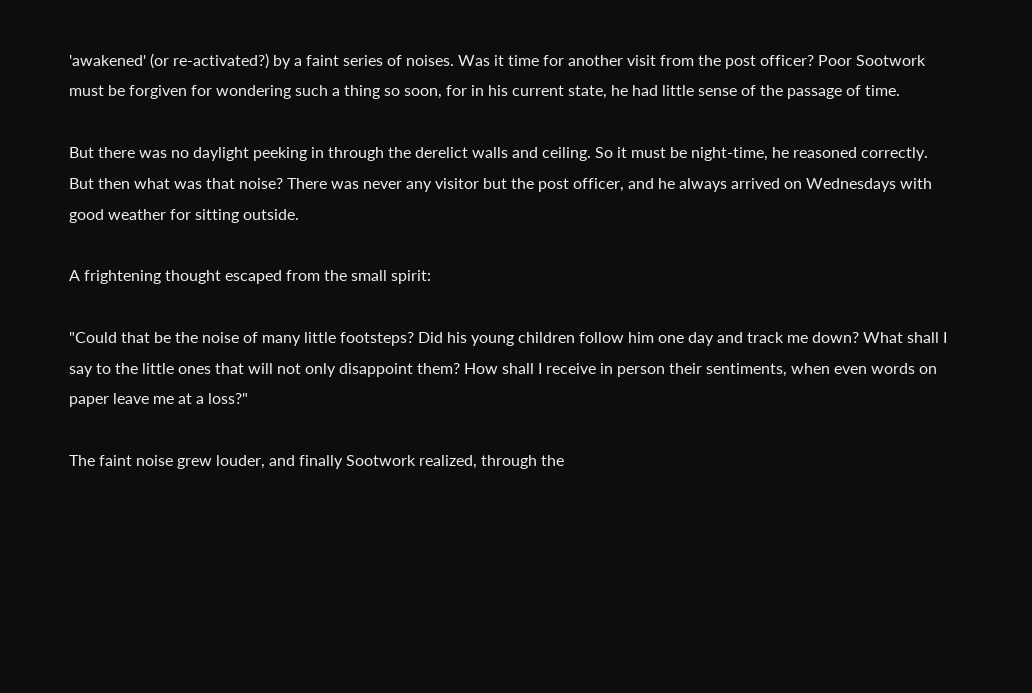'awakened' (or re-activated?) by a faint series of noises. Was it time for another visit from the post officer? Poor Sootwork must be forgiven for wondering such a thing so soon, for in his current state, he had little sense of the passage of time.

But there was no daylight peeking in through the derelict walls and ceiling. So it must be night-time, he reasoned correctly. But then what was that noise? There was never any visitor but the post officer, and he always arrived on Wednesdays with good weather for sitting outside.

A frightening thought escaped from the small spirit:

"Could that be the noise of many little footsteps? Did his young children follow him one day and track me down? What shall I say to the little ones that will not only disappoint them? How shall I receive in person their sentiments, when even words on paper leave me at a loss?"

The faint noise grew louder, and finally Sootwork realized, through the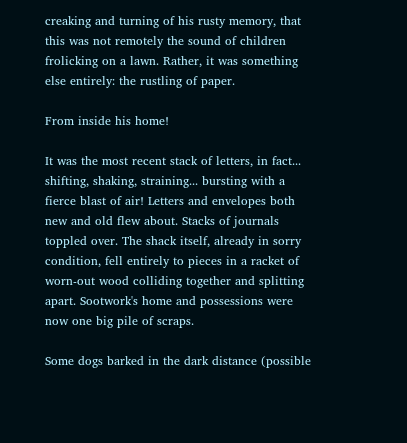creaking and turning of his rusty memory, that this was not remotely the sound of children frolicking on a lawn. Rather, it was something else entirely: the rustling of paper.

From inside his home!

It was the most recent stack of letters, in fact... shifting, shaking, straining... bursting with a fierce blast of air! Letters and envelopes both new and old flew about. Stacks of journals toppled over. The shack itself, already in sorry condition, fell entirely to pieces in a racket of worn-out wood colliding together and splitting apart. Sootwork's home and possessions were now one big pile of scraps.

Some dogs barked in the dark distance (possible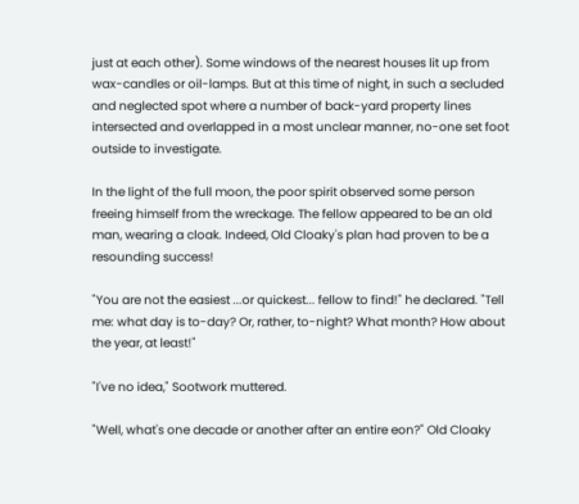just at each other). Some windows of the nearest houses lit up from wax-candles or oil-lamps. But at this time of night, in such a secluded and neglected spot where a number of back-yard property lines intersected and overlapped in a most unclear manner, no-one set foot outside to investigate.

In the light of the full moon, the poor spirit observed some person freeing himself from the wreckage. The fellow appeared to be an old man, wearing a cloak. Indeed, Old Cloaky's plan had proven to be a resounding success!

"You are not the easiest ...or quickest... fellow to find!" he declared. "Tell me: what day is to-day? Or, rather, to-night? What month? How about the year, at least!"

"I've no idea," Sootwork muttered.

"Well, what's one decade or another after an entire eon?" Old Cloaky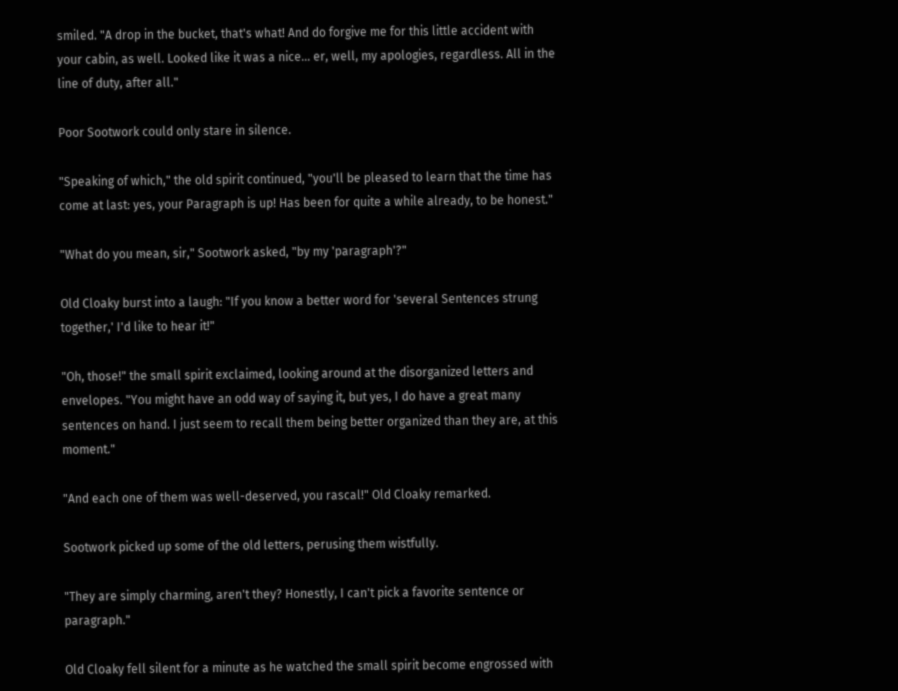smiled. "A drop in the bucket, that's what! And do forgive me for this little accident with your cabin, as well. Looked like it was a nice... er, well, my apologies, regardless. All in the line of duty, after all."

Poor Sootwork could only stare in silence.

"Speaking of which," the old spirit continued, "you'll be pleased to learn that the time has come at last: yes, your Paragraph is up! Has been for quite a while already, to be honest."

"What do you mean, sir," Sootwork asked, "by my 'paragraph'?"

Old Cloaky burst into a laugh: "If you know a better word for 'several Sentences strung together,' I'd like to hear it!"

"Oh, those!" the small spirit exclaimed, looking around at the disorganized letters and envelopes. "You might have an odd way of saying it, but yes, I do have a great many sentences on hand. I just seem to recall them being better organized than they are, at this moment."

"And each one of them was well-deserved, you rascal!" Old Cloaky remarked.

Sootwork picked up some of the old letters, perusing them wistfully.

"They are simply charming, aren't they? Honestly, I can't pick a favorite sentence or paragraph."

Old Cloaky fell silent for a minute as he watched the small spirit become engrossed with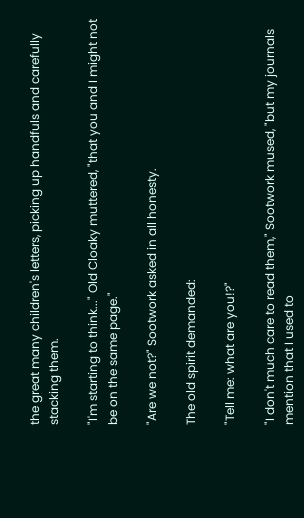the great many children's letters, picking up handfuls and carefully stacking them.

"I'm starting to think..." Old Cloaky muttered, "that you and I might not be on the same page."

"Are we not?" Sootwork asked in all honesty.

The old spirit demanded:

"Tell me: what are you!?"

"I don't much care to read them," Sootwork mused, "but my journals mention that I used to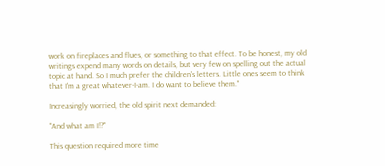work on fireplaces and flues, or something to that effect. To be honest, my old writings expend many words on details, but very few on spelling out the actual topic at hand. So I much prefer the children's letters. Little ones seem to think that I'm a great whatever-I-am. I do want to believe them."

Increasingly worried, the old spirit next demanded:

"And what am I!?"

This question required more time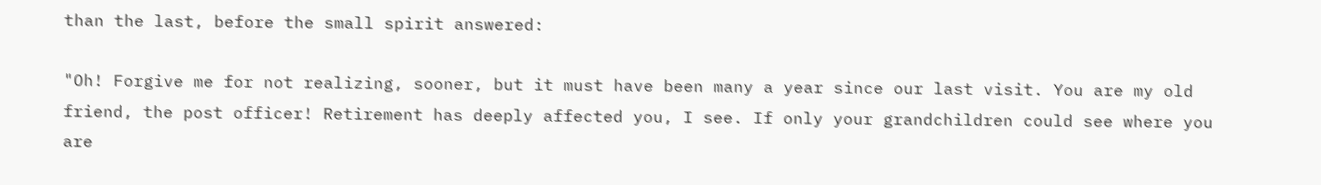than the last, before the small spirit answered:

"Oh! Forgive me for not realizing, sooner, but it must have been many a year since our last visit. You are my old friend, the post officer! Retirement has deeply affected you, I see. If only your grandchildren could see where you are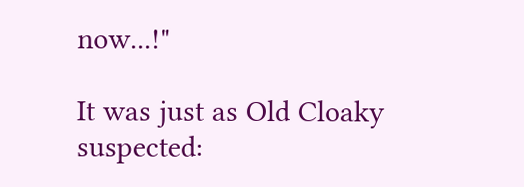now...!"

It was just as Old Cloaky suspected: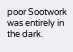poor Sootwork was entirely in the dark.